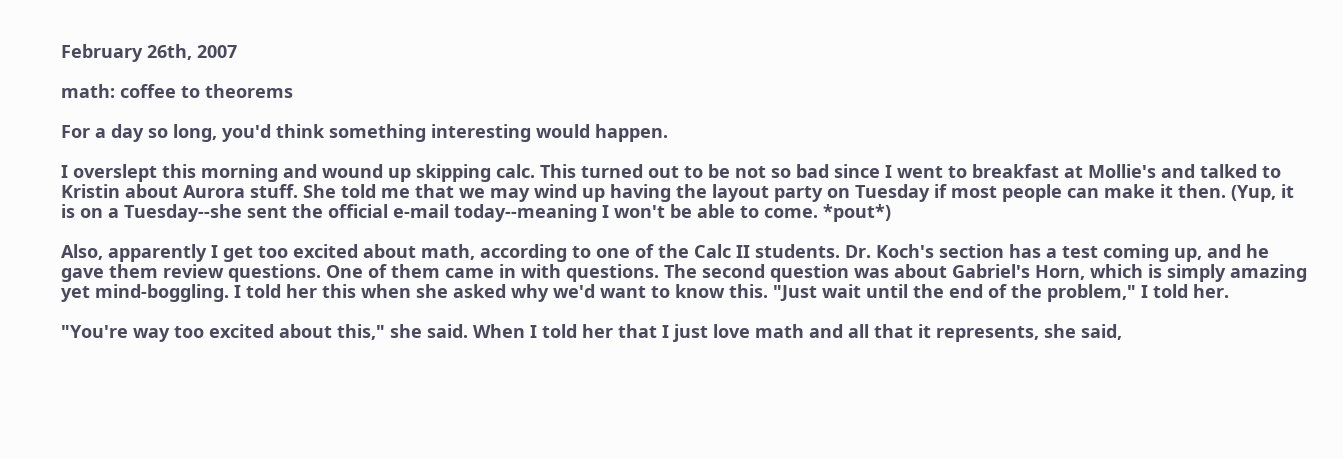February 26th, 2007

math: coffee to theorems

For a day so long, you'd think something interesting would happen.

I overslept this morning and wound up skipping calc. This turned out to be not so bad since I went to breakfast at Mollie's and talked to Kristin about Aurora stuff. She told me that we may wind up having the layout party on Tuesday if most people can make it then. (Yup, it is on a Tuesday--she sent the official e-mail today--meaning I won't be able to come. *pout*)

Also, apparently I get too excited about math, according to one of the Calc II students. Dr. Koch's section has a test coming up, and he gave them review questions. One of them came in with questions. The second question was about Gabriel's Horn, which is simply amazing yet mind-boggling. I told her this when she asked why we'd want to know this. "Just wait until the end of the problem," I told her.

"You're way too excited about this," she said. When I told her that I just love math and all that it represents, she said,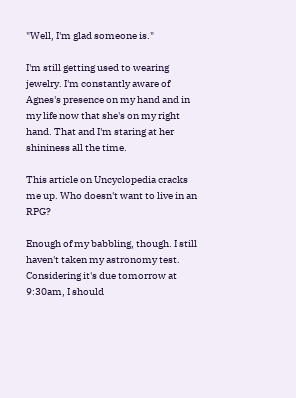"Well, I'm glad someone is."

I'm still getting used to wearing jewelry. I'm constantly aware of Agnes's presence on my hand and in my life now that she's on my right hand. That and I'm staring at her shininess all the time.

This article on Uncyclopedia cracks me up. Who doesn't want to live in an RPG?

Enough of my babbling, though. I still haven't taken my astronomy test. Considering it's due tomorrow at 9:30am, I should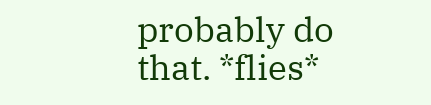probably do that. *flies*